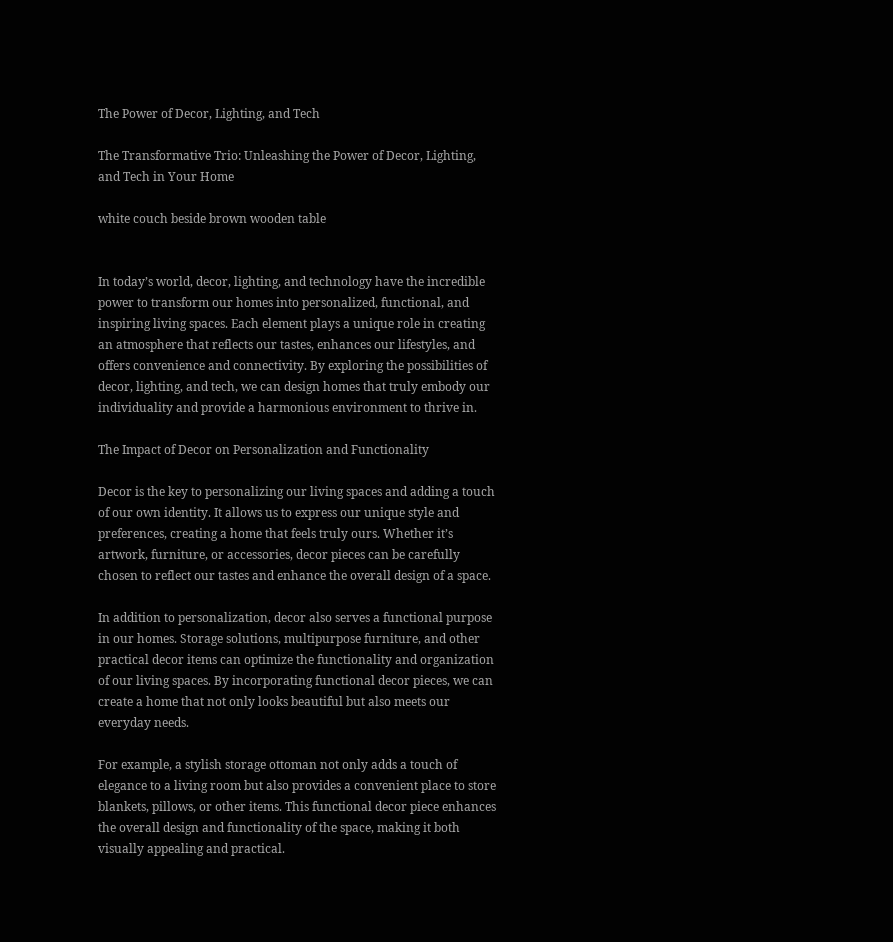The Power of Decor, Lighting, and Tech

The Transformative Trio: Unleashing the Power of Decor, Lighting, and Tech in Your Home

white couch beside brown wooden table


In today’s world, decor, lighting, and technology have the incredible power to transform our homes into personalized, functional, and inspiring living spaces. Each element plays a unique role in creating an atmosphere that reflects our tastes, enhances our lifestyles, and offers convenience and connectivity. By exploring the possibilities of decor, lighting, and tech, we can design homes that truly embody our individuality and provide a harmonious environment to thrive in.

The Impact of Decor on Personalization and Functionality

Decor is the key to personalizing our living spaces and adding a touch of our own identity. It allows us to express our unique style and preferences, creating a home that feels truly ours. Whether it’s artwork, furniture, or accessories, decor pieces can be carefully chosen to reflect our tastes and enhance the overall design of a space.

In addition to personalization, decor also serves a functional purpose in our homes. Storage solutions, multipurpose furniture, and other practical decor items can optimize the functionality and organization of our living spaces. By incorporating functional decor pieces, we can create a home that not only looks beautiful but also meets our everyday needs.

For example, a stylish storage ottoman not only adds a touch of elegance to a living room but also provides a convenient place to store blankets, pillows, or other items. This functional decor piece enhances the overall design and functionality of the space, making it both visually appealing and practical.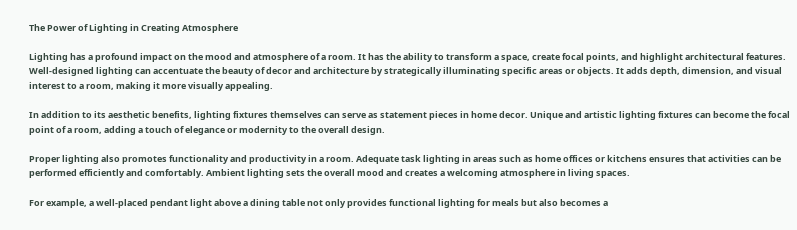The Power of Lighting in Creating Atmosphere

Lighting has a profound impact on the mood and atmosphere of a room. It has the ability to transform a space, create focal points, and highlight architectural features. Well-designed lighting can accentuate the beauty of decor and architecture by strategically illuminating specific areas or objects. It adds depth, dimension, and visual interest to a room, making it more visually appealing.

In addition to its aesthetic benefits, lighting fixtures themselves can serve as statement pieces in home decor. Unique and artistic lighting fixtures can become the focal point of a room, adding a touch of elegance or modernity to the overall design.

Proper lighting also promotes functionality and productivity in a room. Adequate task lighting in areas such as home offices or kitchens ensures that activities can be performed efficiently and comfortably. Ambient lighting sets the overall mood and creates a welcoming atmosphere in living spaces.

For example, a well-placed pendant light above a dining table not only provides functional lighting for meals but also becomes a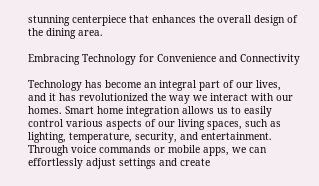stunning centerpiece that enhances the overall design of the dining area.

Embracing Technology for Convenience and Connectivity

Technology has become an integral part of our lives, and it has revolutionized the way we interact with our homes. Smart home integration allows us to easily control various aspects of our living spaces, such as lighting, temperature, security, and entertainment. Through voice commands or mobile apps, we can effortlessly adjust settings and create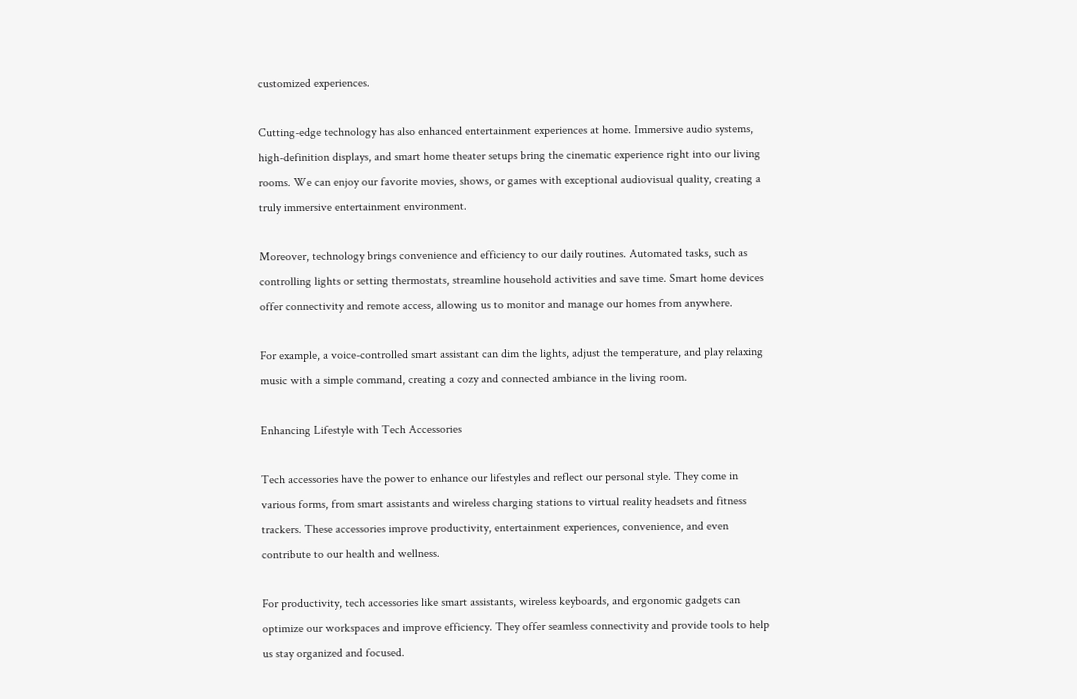customized experiences.

Cutting-edge technology has also enhanced entertainment experiences at home. Immersive audio systems, high-definition displays, and smart home theater setups bring the cinematic experience right into our living rooms. We can enjoy our favorite movies, shows, or games with exceptional audiovisual quality, creating a truly immersive entertainment environment.

Moreover, technology brings convenience and efficiency to our daily routines. Automated tasks, such as controlling lights or setting thermostats, streamline household activities and save time. Smart home devices offer connectivity and remote access, allowing us to monitor and manage our homes from anywhere.

For example, a voice-controlled smart assistant can dim the lights, adjust the temperature, and play relaxing music with a simple command, creating a cozy and connected ambiance in the living room.

Enhancing Lifestyle with Tech Accessories

Tech accessories have the power to enhance our lifestyles and reflect our personal style. They come in various forms, from smart assistants and wireless charging stations to virtual reality headsets and fitness trackers. These accessories improve productivity, entertainment experiences, convenience, and even contribute to our health and wellness.

For productivity, tech accessories like smart assistants, wireless keyboards, and ergonomic gadgets can optimize our workspaces and improve efficiency. They offer seamless connectivity and provide tools to help us stay organized and focused.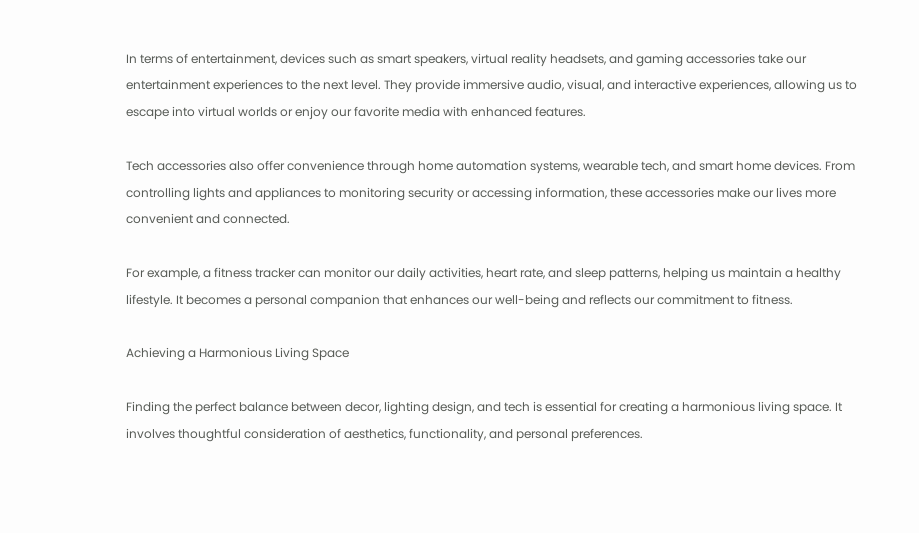In terms of entertainment, devices such as smart speakers, virtual reality headsets, and gaming accessories take our entertainment experiences to the next level. They provide immersive audio, visual, and interactive experiences, allowing us to escape into virtual worlds or enjoy our favorite media with enhanced features.

Tech accessories also offer convenience through home automation systems, wearable tech, and smart home devices. From controlling lights and appliances to monitoring security or accessing information, these accessories make our lives more convenient and connected.

For example, a fitness tracker can monitor our daily activities, heart rate, and sleep patterns, helping us maintain a healthy lifestyle. It becomes a personal companion that enhances our well-being and reflects our commitment to fitness.

Achieving a Harmonious Living Space

Finding the perfect balance between decor, lighting design, and tech is essential for creating a harmonious living space. It involves thoughtful consideration of aesthetics, functionality, and personal preferences.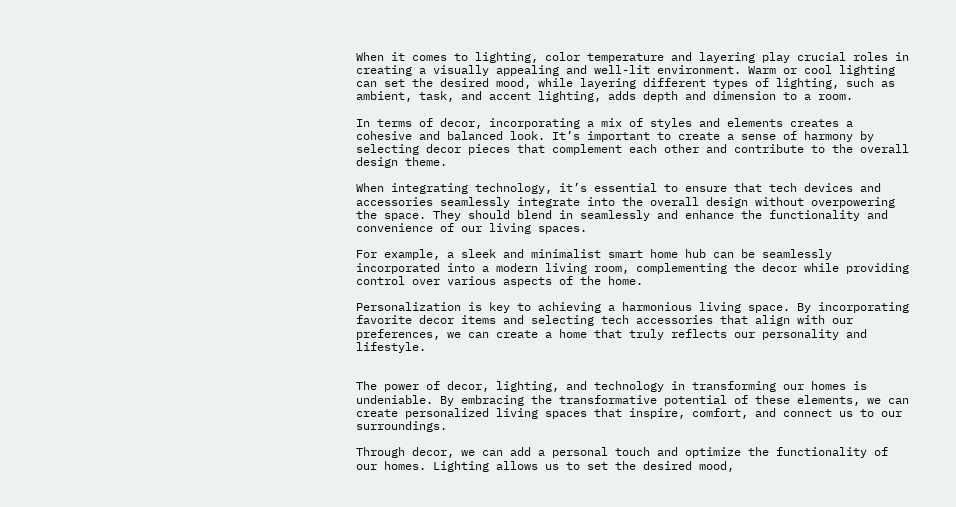When it comes to lighting, color temperature and layering play crucial roles in creating a visually appealing and well-lit environment. Warm or cool lighting can set the desired mood, while layering different types of lighting, such as ambient, task, and accent lighting, adds depth and dimension to a room.

In terms of decor, incorporating a mix of styles and elements creates a cohesive and balanced look. It’s important to create a sense of harmony by selecting decor pieces that complement each other and contribute to the overall design theme.

When integrating technology, it’s essential to ensure that tech devices and accessories seamlessly integrate into the overall design without overpowering the space. They should blend in seamlessly and enhance the functionality and convenience of our living spaces.

For example, a sleek and minimalist smart home hub can be seamlessly incorporated into a modern living room, complementing the decor while providing control over various aspects of the home.

Personalization is key to achieving a harmonious living space. By incorporating favorite decor items and selecting tech accessories that align with our preferences, we can create a home that truly reflects our personality and lifestyle.


The power of decor, lighting, and technology in transforming our homes is undeniable. By embracing the transformative potential of these elements, we can create personalized living spaces that inspire, comfort, and connect us to our surroundings.

Through decor, we can add a personal touch and optimize the functionality of our homes. Lighting allows us to set the desired mood,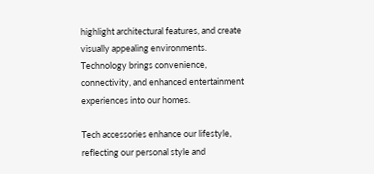highlight architectural features, and create visually appealing environments. Technology brings convenience, connectivity, and enhanced entertainment experiences into our homes.

Tech accessories enhance our lifestyle, reflecting our personal style and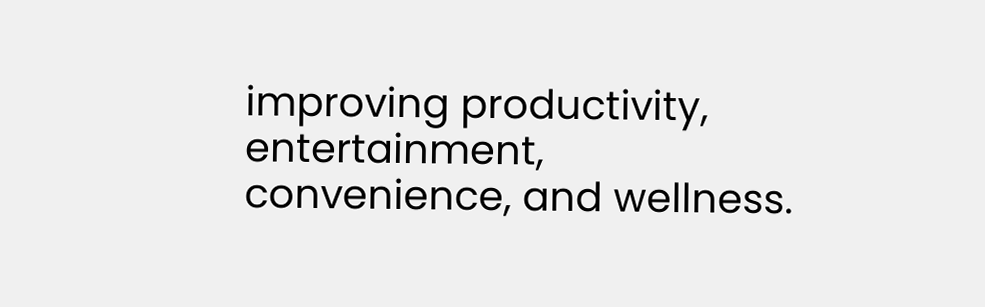improving productivity, entertainment, convenience, and wellness.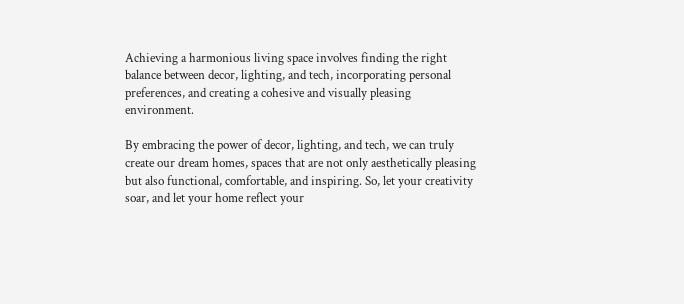Achieving a harmonious living space involves finding the right balance between decor, lighting, and tech, incorporating personal preferences, and creating a cohesive and visually pleasing environment.

By embracing the power of decor, lighting, and tech, we can truly create our dream homes, spaces that are not only aesthetically pleasing but also functional, comfortable, and inspiring. So, let your creativity soar, and let your home reflect your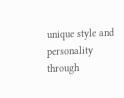unique style and personality through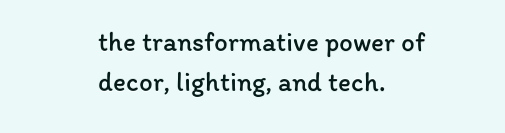the transformative power of decor, lighting, and tech.